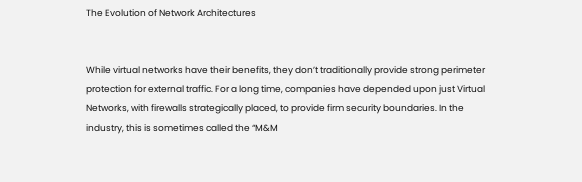The Evolution of Network Architectures


While virtual networks have their benefits, they don’t traditionally provide strong perimeter protection for external traffic. For a long time, companies have depended upon just Virtual Networks, with firewalls strategically placed, to provide firm security boundaries. In the industry, this is sometimes called the “M&M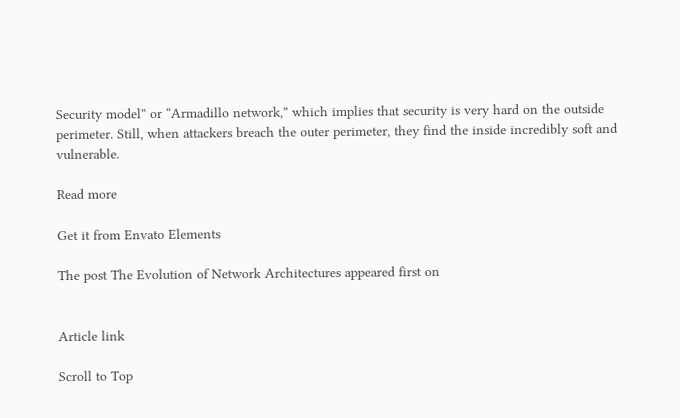Security model” or “Armadillo network,” which implies that security is very hard on the outside perimeter. Still, when attackers breach the outer perimeter, they find the inside incredibly soft and vulnerable.

Read more

Get it from Envato Elements

The post The Evolution of Network Architectures appeared first on


Article link

Scroll to Top